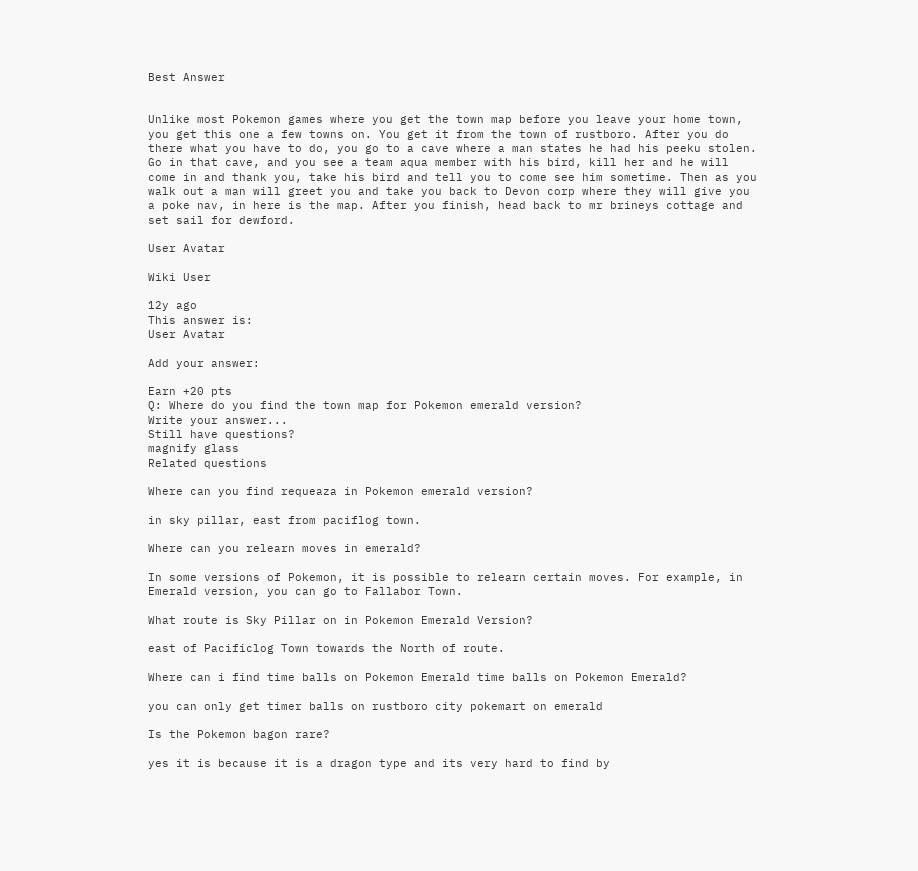Best Answer


Unlike most Pokemon games where you get the town map before you leave your home town, you get this one a few towns on. You get it from the town of rustboro. After you do there what you have to do, you go to a cave where a man states he had his peeku stolen. Go in that cave, and you see a team aqua member with his bird, kill her and he will come in and thank you, take his bird and tell you to come see him sometime. Then as you walk out a man will greet you and take you back to Devon corp where they will give you a poke nav, in here is the map. After you finish, head back to mr brineys cottage and set sail for dewford.

User Avatar

Wiki User

12y ago
This answer is:
User Avatar

Add your answer:

Earn +20 pts
Q: Where do you find the town map for Pokemon emerald version?
Write your answer...
Still have questions?
magnify glass
Related questions

Where can you find requeaza in Pokemon emerald version?

in sky pillar, east from paciflog town.

Where can you relearn moves in emerald?

In some versions of Pokemon, it is possible to relearn certain moves. For example, in Emerald version, you can go to Fallabor Town.

What route is Sky Pillar on in Pokemon Emerald Version?

east of Pacificlog Town towards the North of route.

Where can i find time balls on Pokemon Emerald time balls on Pokemon Emerald?

you can only get timer balls on rustboro city pokemart on emerald

Is the Pokemon bagon rare?

yes it is because it is a dragon type and its very hard to find by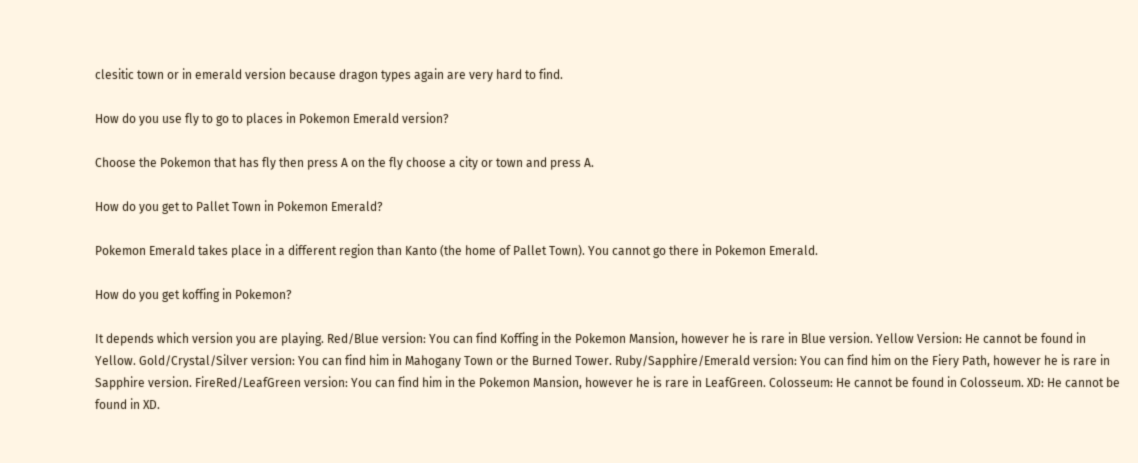clesitic town or in emerald version because dragon types again are very hard to find.

How do you use fly to go to places in Pokemon Emerald version?

Choose the Pokemon that has fly then press A on the fly choose a city or town and press A.

How do you get to Pallet Town in Pokemon Emerald?

Pokemon Emerald takes place in a different region than Kanto (the home of Pallet Town). You cannot go there in Pokemon Emerald.

How do you get koffing in Pokemon?

It depends which version you are playing. Red/Blue version: You can find Koffing in the Pokemon Mansion, however he is rare in Blue version. Yellow Version: He cannot be found in Yellow. Gold/Crystal/Silver version: You can find him in Mahogany Town or the Burned Tower. Ruby/Sapphire/Emerald version: You can find him on the Fiery Path, however he is rare in Sapphire version. FireRed/LeafGreen version: You can find him in the Pokemon Mansion, however he is rare in LeafGreen. Colosseum: He cannot be found in Colosseum. XD: He cannot be found in XD.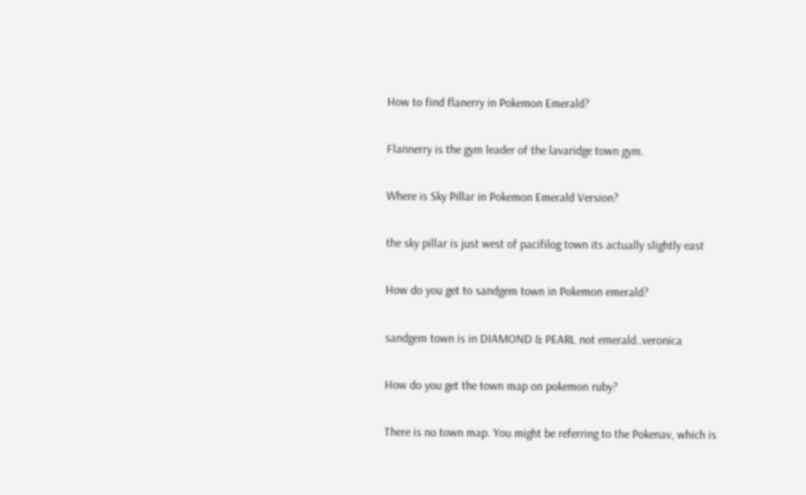How to find flanerry in Pokemon Emerald?

Flannerry is the gym leader of the lavaridge town gym.

Where is Sky Pillar in Pokemon Emerald Version?

the sky pillar is just west of pacifilog town its actually slightly east

How do you get to sandgem town in Pokemon emerald?

sandgem town is in DIAMOND & PEARL not emerald..veronica

How do you get the town map on pokemon ruby?

There is no town map. You might be referring to the Pokenav, which is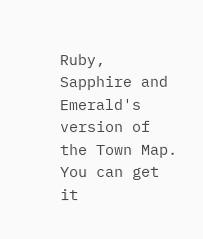Ruby, Sapphire and Emerald's version of the Town Map. You can get it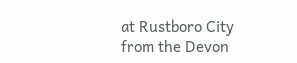at Rustboro City from the Devon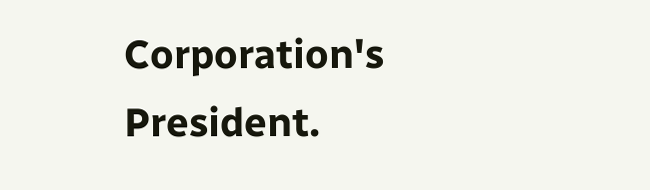Corporation's President.